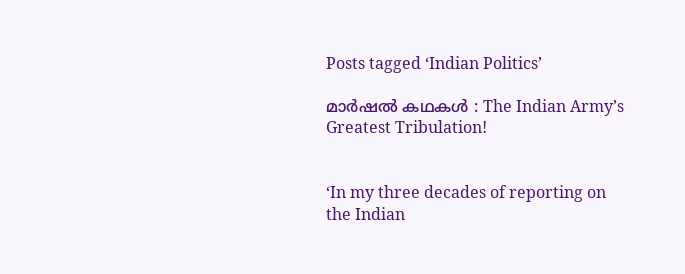Posts tagged ‘Indian Politics’

മാര്‍ഷല്‍ കഥകള്‍ : The Indian Army’s Greatest Tribulation!


‘In my three decades of reporting on the Indian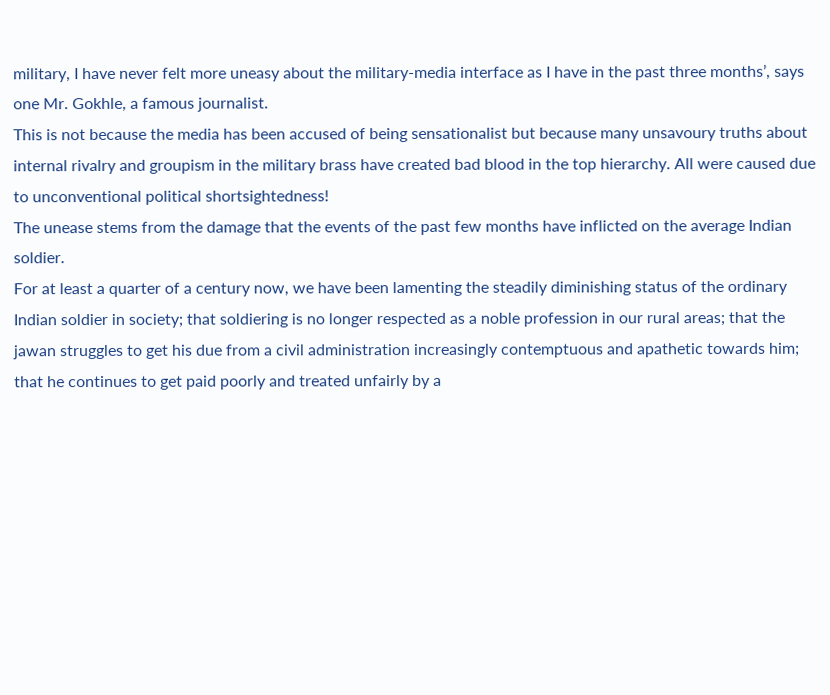military, I have never felt more uneasy about the military-media interface as I have in the past three months’, says one Mr. Gokhle, a famous journalist.
This is not because the media has been accused of being sensationalist but because many unsavoury truths about internal rivalry and groupism in the military brass have created bad blood in the top hierarchy. All were caused due to unconventional political shortsightedness!
The unease stems from the damage that the events of the past few months have inflicted on the average Indian soldier.
For at least a quarter of a century now, we have been lamenting the steadily diminishing status of the ordinary Indian soldier in society; that soldiering is no longer respected as a noble profession in our rural areas; that the jawan struggles to get his due from a civil administration increasingly contemptuous and apathetic towards him; that he continues to get paid poorly and treated unfairly by a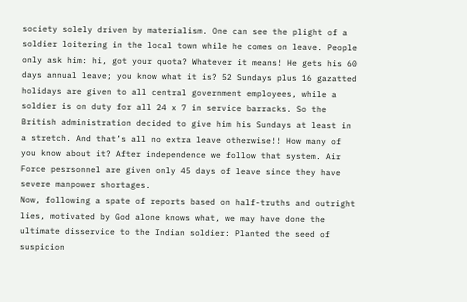society solely driven by materialism. One can see the plight of a soldier loitering in the local town while he comes on leave. People only ask him: hi, got your quota? Whatever it means! He gets his 60 days annual leave; you know what it is? 52 Sundays plus 16 gazatted holidays are given to all central government employees, while a soldier is on duty for all 24 x 7 in service barracks. So the British administration decided to give him his Sundays at least in a stretch. And that’s all no extra leave otherwise!! How many of you know about it? After independence we follow that system. Air Force pesrsonnel are given only 45 days of leave since they have severe manpower shortages.
Now, following a spate of reports based on half-truths and outright lies, motivated by God alone knows what, we may have done the ultimate disservice to the Indian soldier: Planted the seed of suspicion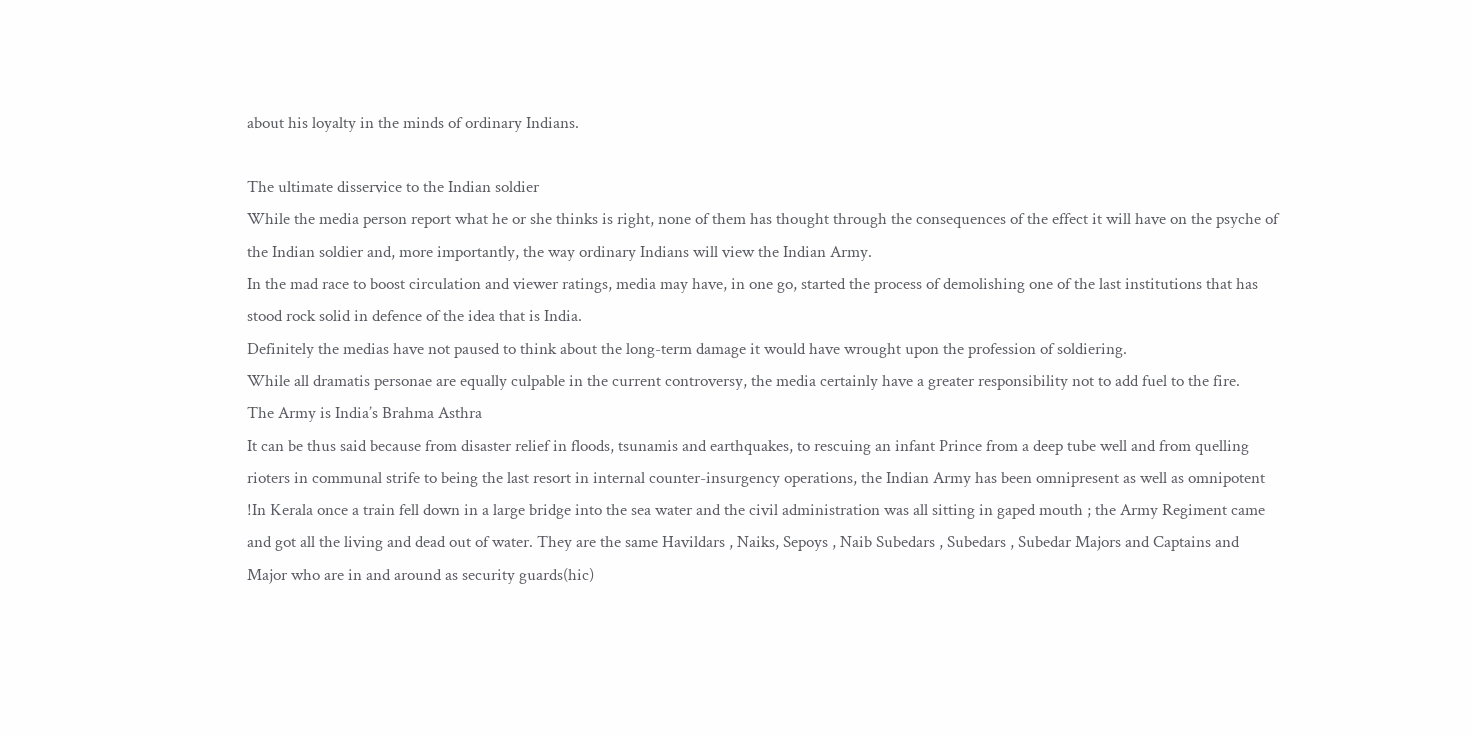about his loyalty in the minds of ordinary Indians.

The ultimate disservice to the Indian soldier
While the media person report what he or she thinks is right, none of them has thought through the consequences of the effect it will have on the psyche of the Indian soldier and, more importantly, the way ordinary Indians will view the Indian Army.
In the mad race to boost circulation and viewer ratings, media may have, in one go, started the process of demolishing one of the last institutions that has stood rock solid in defence of the idea that is India.
Definitely the medias have not paused to think about the long-term damage it would have wrought upon the profession of soldiering.
While all dramatis personae are equally culpable in the current controversy, the media certainly have a greater responsibility not to add fuel to the fire.
The Army is India’s Brahma Asthra
It can be thus said because from disaster relief in floods, tsunamis and earthquakes, to rescuing an infant Prince from a deep tube well and from quelling rioters in communal strife to being the last resort in internal counter-insurgency operations, the Indian Army has been omnipresent as well as omnipotent !In Kerala once a train fell down in a large bridge into the sea water and the civil administration was all sitting in gaped mouth ; the Army Regiment came and got all the living and dead out of water. They are the same Havildars , Naiks, Sepoys , Naib Subedars , Subedars , Subedar Majors and Captains and Major who are in and around as security guards(hic)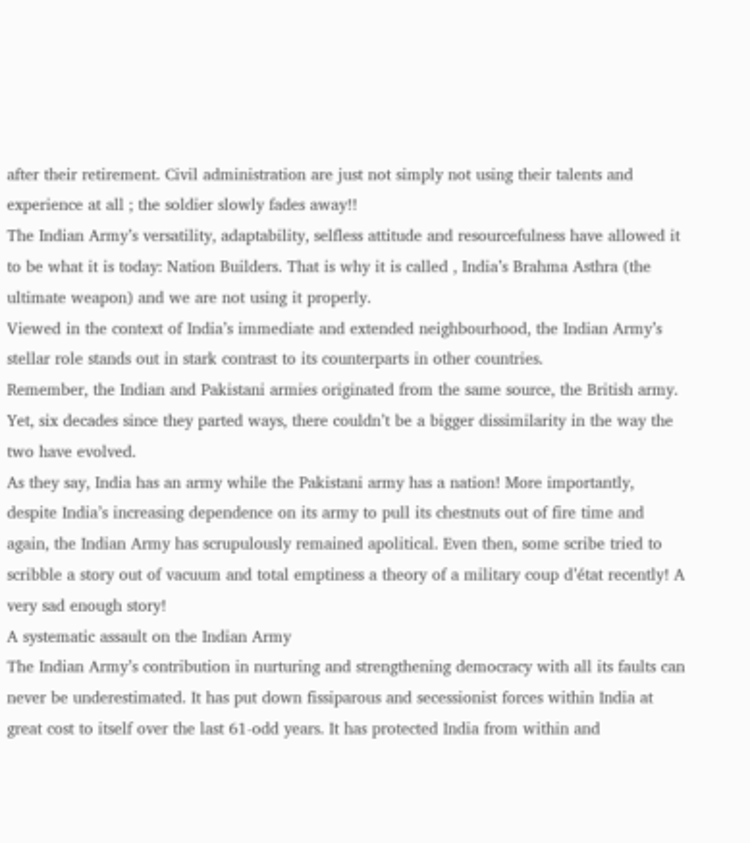after their retirement. Civil administration are just not simply not using their talents and experience at all ; the soldier slowly fades away!!
The Indian Army’s versatility, adaptability, selfless attitude and resourcefulness have allowed it to be what it is today: Nation Builders. That is why it is called , India’s Brahma Asthra (the ultimate weapon) and we are not using it properly.
Viewed in the context of India’s immediate and extended neighbourhood, the Indian Army’s stellar role stands out in stark contrast to its counterparts in other countries.
Remember, the Indian and Pakistani armies originated from the same source, the British army. Yet, six decades since they parted ways, there couldn’t be a bigger dissimilarity in the way the two have evolved.
As they say, India has an army while the Pakistani army has a nation! More importantly, despite India’s increasing dependence on its army to pull its chestnuts out of fire time and again, the Indian Army has scrupulously remained apolitical. Even then, some scribe tried to scribble a story out of vacuum and total emptiness a theory of a military coup d’état recently! A very sad enough story!
A systematic assault on the Indian Army
The Indian Army’s contribution in nurturing and strengthening democracy with all its faults can never be underestimated. It has put down fissiparous and secessionist forces within India at great cost to itself over the last 61-odd years. It has protected India from within and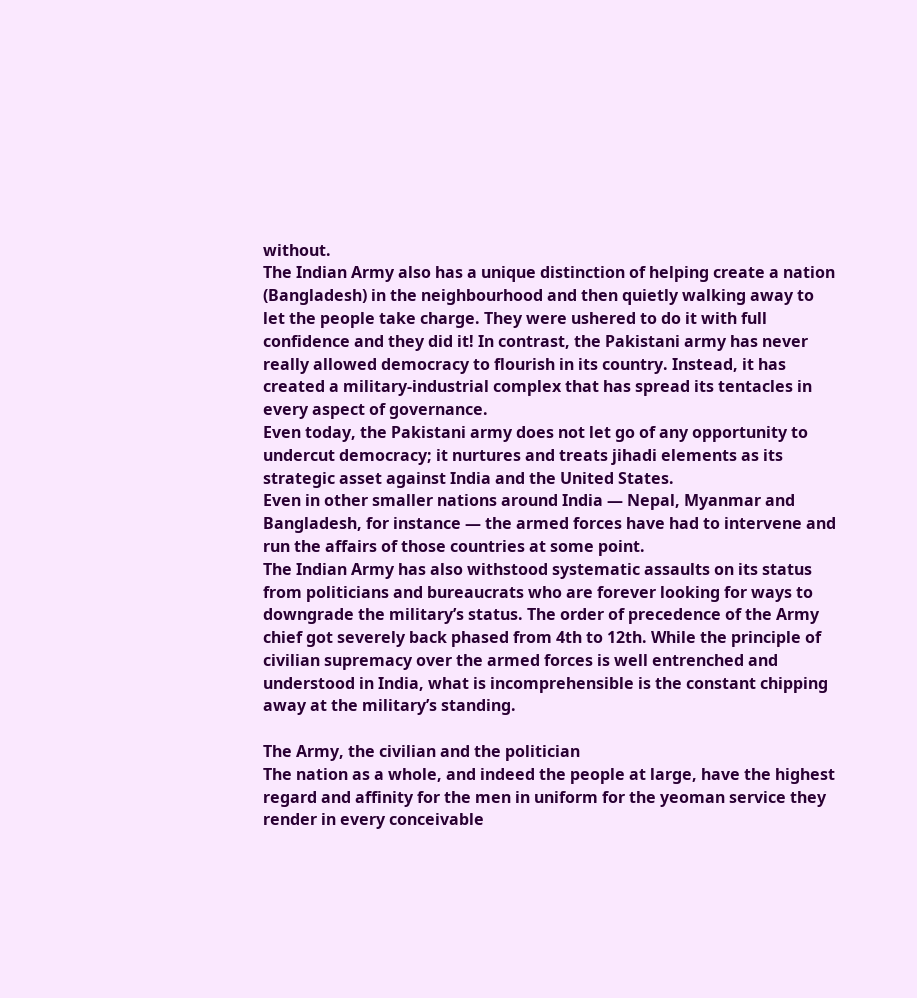without.
The Indian Army also has a unique distinction of helping create a nation (Bangladesh) in the neighbourhood and then quietly walking away to let the people take charge. They were ushered to do it with full confidence and they did it! In contrast, the Pakistani army has never really allowed democracy to flourish in its country. Instead, it has created a military-industrial complex that has spread its tentacles in every aspect of governance.
Even today, the Pakistani army does not let go of any opportunity to undercut democracy; it nurtures and treats jihadi elements as its strategic asset against India and the United States.
Even in other smaller nations around India — Nepal, Myanmar and Bangladesh, for instance — the armed forces have had to intervene and run the affairs of those countries at some point.
The Indian Army has also withstood systematic assaults on its status from politicians and bureaucrats who are forever looking for ways to downgrade the military’s status. The order of precedence of the Army chief got severely back phased from 4th to 12th. While the principle of civilian supremacy over the armed forces is well entrenched and understood in India, what is incomprehensible is the constant chipping away at the military’s standing.

The Army, the civilian and the politician
The nation as a whole, and indeed the people at large, have the highest regard and affinity for the men in uniform for the yeoman service they render in every conceivable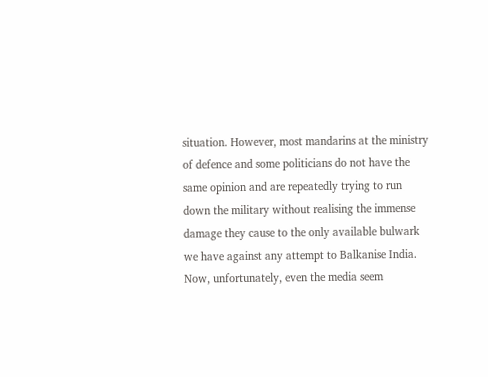situation. However, most mandarins at the ministry of defence and some politicians do not have the same opinion and are repeatedly trying to run down the military without realising the immense damage they cause to the only available bulwark we have against any attempt to Balkanise India.
Now, unfortunately, even the media seem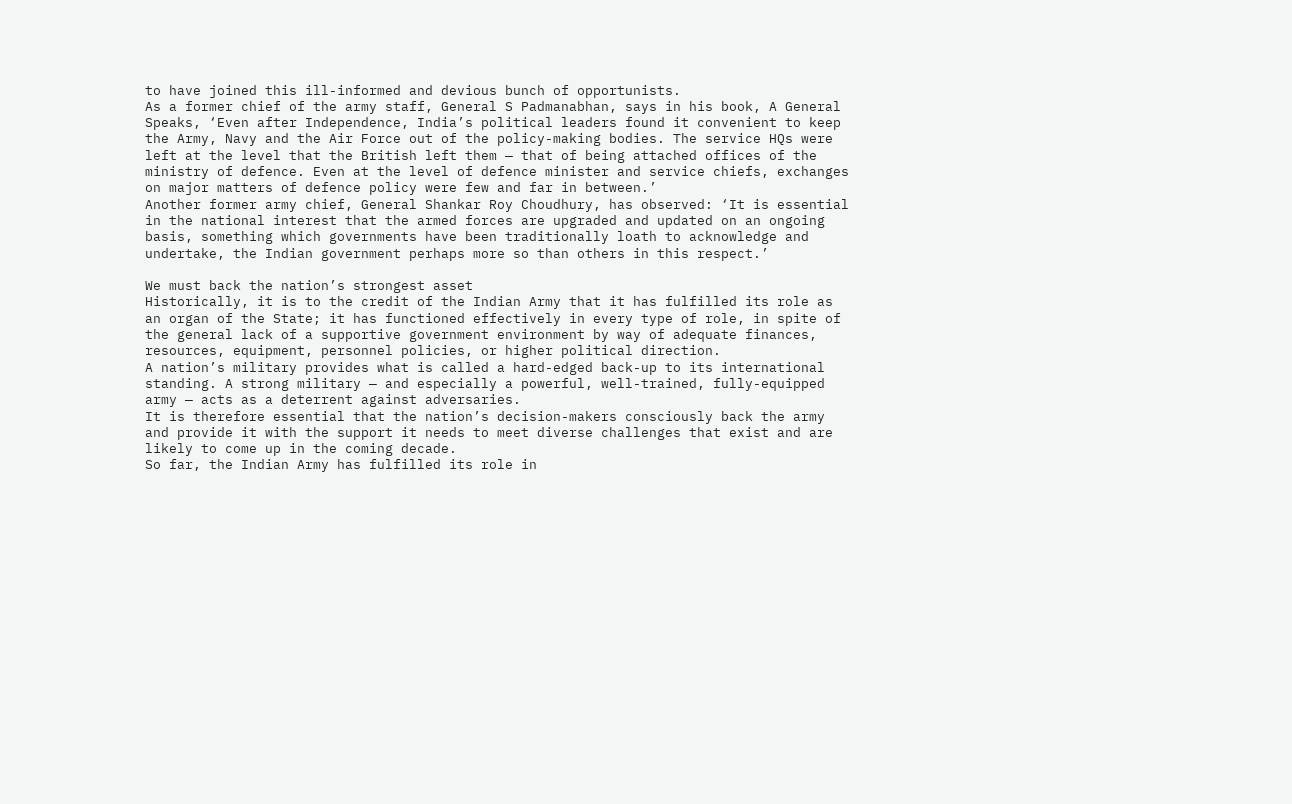to have joined this ill-informed and devious bunch of opportunists.
As a former chief of the army staff, General S Padmanabhan, says in his book, A General Speaks, ‘Even after Independence, India’s political leaders found it convenient to keep the Army, Navy and the Air Force out of the policy-making bodies. The service HQs were left at the level that the British left them — that of being attached offices of the ministry of defence. Even at the level of defence minister and service chiefs, exchanges on major matters of defence policy were few and far in between.’
Another former army chief, General Shankar Roy Choudhury, has observed: ‘It is essential in the national interest that the armed forces are upgraded and updated on an ongoing basis, something which governments have been traditionally loath to acknowledge and undertake, the Indian government perhaps more so than others in this respect.’

We must back the nation’s strongest asset
Historically, it is to the credit of the Indian Army that it has fulfilled its role as an organ of the State; it has functioned effectively in every type of role, in spite of the general lack of a supportive government environment by way of adequate finances, resources, equipment, personnel policies, or higher political direction.
A nation’s military provides what is called a hard-edged back-up to its international standing. A strong military — and especially a powerful, well-trained, fully-equipped army — acts as a deterrent against adversaries.
It is therefore essential that the nation’s decision-makers consciously back the army and provide it with the support it needs to meet diverse challenges that exist and are likely to come up in the coming decade.
So far, the Indian Army has fulfilled its role in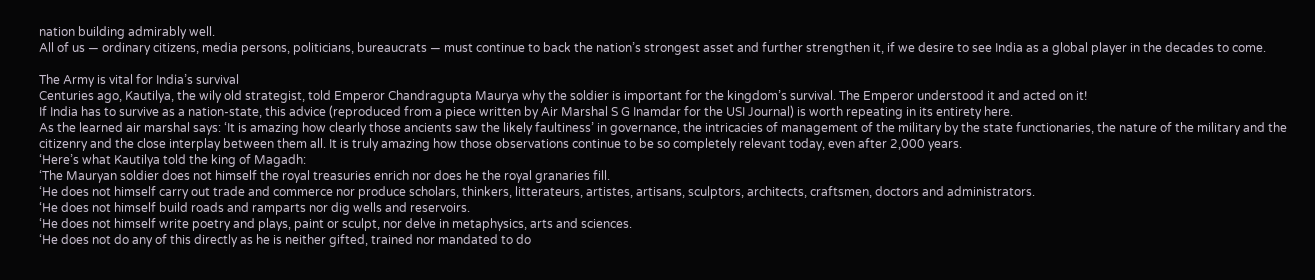nation building admirably well.
All of us — ordinary citizens, media persons, politicians, bureaucrats — must continue to back the nation’s strongest asset and further strengthen it, if we desire to see India as a global player in the decades to come.

The Army is vital for India’s survival
Centuries ago, Kautilya, the wily old strategist, told Emperor Chandragupta Maurya why the soldier is important for the kingdom’s survival. The Emperor understood it and acted on it!
If India has to survive as a nation-state, this advice (reproduced from a piece written by Air Marshal S G Inamdar for the USI Journal) is worth repeating in its entirety here.
As the learned air marshal says: ‘It is amazing how clearly those ancients saw the likely faultiness’ in governance, the intricacies of management of the military by the state functionaries, the nature of the military and the citizenry and the close interplay between them all. It is truly amazing how those observations continue to be so completely relevant today, even after 2,000 years.
‘Here’s what Kautilya told the king of Magadh:
‘The Mauryan soldier does not himself the royal treasuries enrich nor does he the royal granaries fill.
‘He does not himself carry out trade and commerce nor produce scholars, thinkers, litterateurs, artistes, artisans, sculptors, architects, craftsmen, doctors and administrators.
‘He does not himself build roads and ramparts nor dig wells and reservoirs.
‘He does not himself write poetry and plays, paint or sculpt, nor delve in metaphysics, arts and sciences.
‘He does not do any of this directly as he is neither gifted, trained nor mandated to do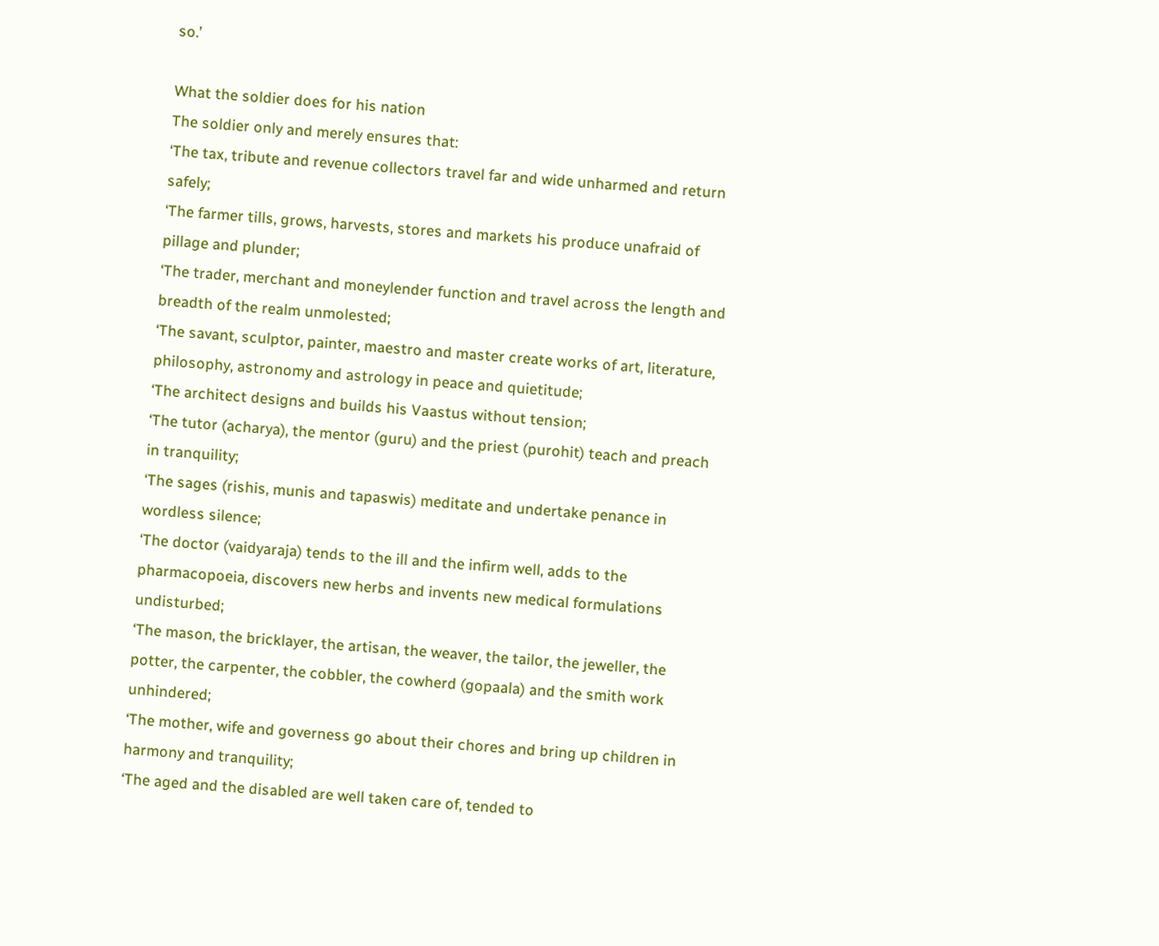so.’

What the soldier does for his nation
The soldier only and merely ensures that:
‘The tax, tribute and revenue collectors travel far and wide unharmed and return safely;
‘The farmer tills, grows, harvests, stores and markets his produce unafraid of pillage and plunder;
‘The trader, merchant and moneylender function and travel across the length and breadth of the realm unmolested;
‘The savant, sculptor, painter, maestro and master create works of art, literature, philosophy, astronomy and astrology in peace and quietitude;
‘The architect designs and builds his Vaastus without tension;
‘The tutor (acharya), the mentor (guru) and the priest (purohit) teach and preach in tranquility;
‘The sages (rishis, munis and tapaswis) meditate and undertake penance in wordless silence;
‘The doctor (vaidyaraja) tends to the ill and the infirm well, adds to the pharmacopoeia, discovers new herbs and invents new medical formulations undisturbed;
‘The mason, the bricklayer, the artisan, the weaver, the tailor, the jeweller, the potter, the carpenter, the cobbler, the cowherd (gopaala) and the smith work unhindered;
‘The mother, wife and governess go about their chores and bring up children in harmony and tranquility;
‘The aged and the disabled are well taken care of, tended to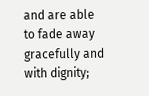and are able to fade away gracefully and with dignity;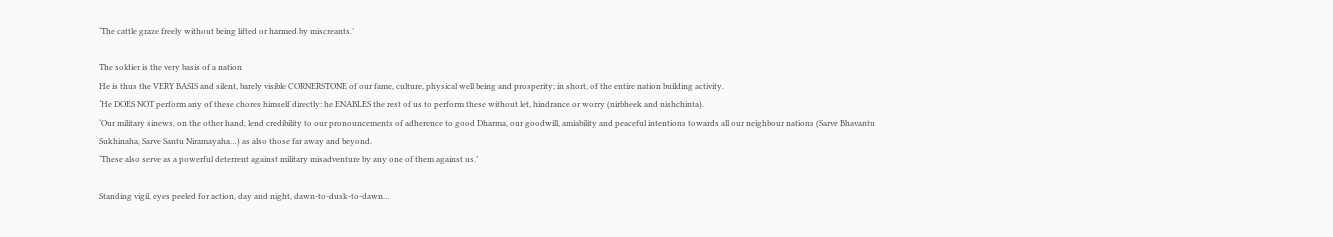‘The cattle graze freely without being lifted or harmed by miscreants.’

The soldier is the very basis of a nation
He is thus the VERY BASIS and silent, barely visible CORNERSTONE of our fame, culture, physical well being and prosperity; in short, of the entire nation building activity.
‘He DOES NOT perform any of these chores himself directly: he ENABLES the rest of us to perform these without let, hindrance or worry (nirbheek and nishchinta).
‘Our military sinews, on the other hand, lend credibility to our pronouncements of adherence to good Dharma, our goodwill, amiability and peaceful intentions towards all our neighbour nations (Sarve Bhavantu Sukhinaha, Sarve Santu Niramayaha…) as also those far away and beyond.
‘These also serve as a powerful deterrent against military misadventure by any one of them against us.’

Standing vigil, eyes peeled for action, day and night, dawn-to-dusk-to-dawn…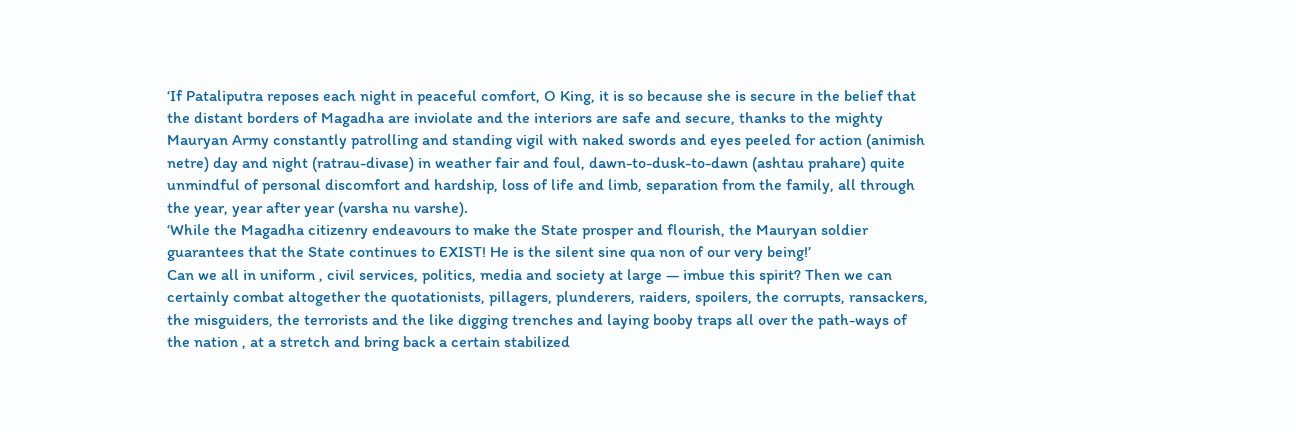‘If Pataliputra reposes each night in peaceful comfort, O King, it is so because she is secure in the belief that the distant borders of Magadha are inviolate and the interiors are safe and secure, thanks to the mighty Mauryan Army constantly patrolling and standing vigil with naked swords and eyes peeled for action (animish netre) day and night (ratrau-divase) in weather fair and foul, dawn-to-dusk-to-dawn (ashtau prahare) quite unmindful of personal discomfort and hardship, loss of life and limb, separation from the family, all through the year, year after year (varsha nu varshe).
‘While the Magadha citizenry endeavours to make the State prosper and flourish, the Mauryan soldier guarantees that the State continues to EXIST! He is the silent sine qua non of our very being!’
Can we all in uniform , civil services, politics, media and society at large — imbue this spirit? Then we can certainly combat altogether the quotationists, pillagers, plunderers, raiders, spoilers, the corrupts, ransackers, the misguiders, the terrorists and the like digging trenches and laying booby traps all over the path-ways of the nation , at a stretch and bring back a certain stabilized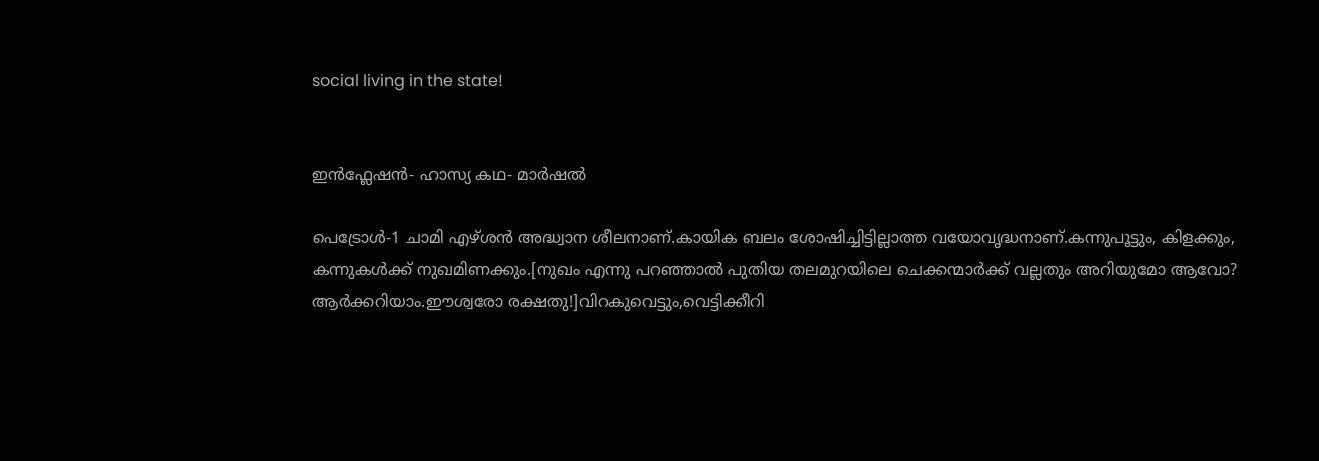social living in the state!


ഇൻഫ്ലേഷൻ- ഹാസ്യ കഥ- മാർഷൽ

പെട്രോൾ-1 ചാമി എഴ്ശൻ അദ്ധ്വാന ശീലനാണ്.കായിക ബലം ശോഷിച്ചിട്ടില്ലാത്ത വയോവൃദ്ധനാണ്.കന്നുപൂട്ടും, കിളക്കും, കന്നുകൾക്ക് നുഖമിണക്കും.[നുഖം എന്നു പറഞ്ഞാൽ പുതിയ തലമുറയിലെ ചെക്കന്മാർക്ക് വല്ലതും അറിയുമോ ആവോ? ആർക്കറിയാം.ഈശ്വരോ രക്ഷതു!]വിറകുവെട്ടും,വെട്ടിക്കീറി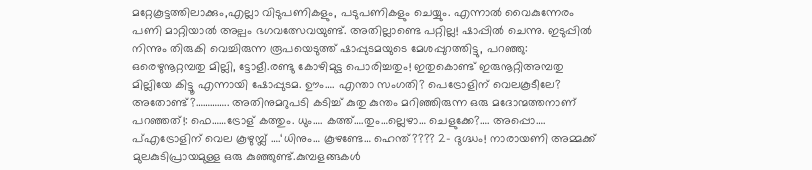മറ്റേകൂട്ടത്തിലാക്കും,എല്ലാ വിടുപണികളും, പടുപണികളും ചെയ്യും. എന്നാൽ വൈകുന്നേരം പണി മാറ്റിയാൽ അല്പം ഭഗവത്സേവയുണ്ട്. അതില്ലാണ്ടെ പറ്റില്ല! ഷാപ്പിൽ ചെന്നു. ഇടുപ്പിൽ നിന്നും തിരുകി വെച്ചിരുന്ന രൂപയെടുത്ത് ഷാപ്പുടമയുടെ മേശപ്പുറത്തിട്ടു, പറഞ്ഞു: ഒരെഴുനൂറ്റമ്പതു മില്ലി, ട്ടോളീ.രണ്ടു കോഴിമുട്ട പൊരിച്ചതും! ഇതുകൊണ്ട് ഇരുനൂറ്റിഅമ്പതു മില്ലിയേ കിട്ടൂ എന്നായി ഷോപ്പുടമ. ഊം…. എന്താ സംഗതി? പെട്രോളിന് വെലകൂടീലേ? അതോണ്ട്?………….. അതിനുമറുപടി കടിച്ച് കുതു കുന്തം മറിഞ്ഞിരുന്ന ഒരു മദോന്മത്തനാണ് പറഞ്ഞത്!: ഫെ……ട്രോള് കത്തും. ധും…. കത്ത്….തും…ല്ലെഴാ… ചെളുക്കേ?…. അപ്പൊ…. പ്എട്രോളിന് വെല കൂഴുമ്പ്ല് ….‘ധിനും… കൂഴണ്ടേ… ഹെന്ത്???? 2- ദുഗ്ദ്ധം! നാരായണി അമ്മക്ക് മുലകുടിപ്രായമുള്ള ഒരു കുഞ്ഞുണ്ട്.കുമ്പളങ്ങകൾ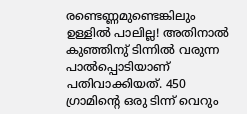രണ്ടെണ്ണമുണ്ടെങ്കിലും ഉള്ളിൽ പാലില്ല! അതിനാൽ കുഞ്ഞിനു് ടിന്നിൽ വരുന്ന പാൽ‌പ്പൊടിയാണ് പതിവാക്കിയത്. 450 ഗ്രാമിന്റെ ഒരു ടിന്ന് വെറും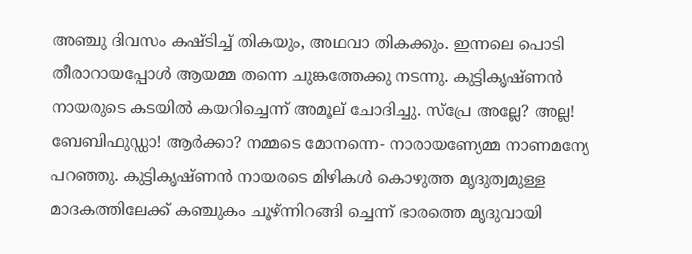അഞ്ചു ദിവസം കഷ്ടിച്ച് തികയും, അഥവാ തികക്കും. ഇന്നലെ പൊടി തീരാറായപ്പോൾ ആയമ്മ തന്നെ ചുങ്കത്തേക്കു നടന്നു. കുട്ടികൃഷ്ണൻ നായരുടെ കടയിൽ കയറിച്ചെന്ന് അമൂല് ചോദിച്ചു. സ്പ്രേ അല്ലേ? അല്ല! ബേബിഫുഡ്ഡാ! ആർക്കാ? നമ്മടെ മോനന്നെ- നാരായണ്യേമ്മ നാണമന്യേ പറഞ്ഞു. കുട്ടികൃഷ്ണൻ നായരടെ മിഴികൾ കൊഴുത്ത മൃദുത്വമുള്ള മാദകത്തിലേക്ക് കഞ്ചുകം ചൂഴ്ന്നിറങ്ങി ച്ചെന്ന് ഭാരത്തെ മൃദുവായി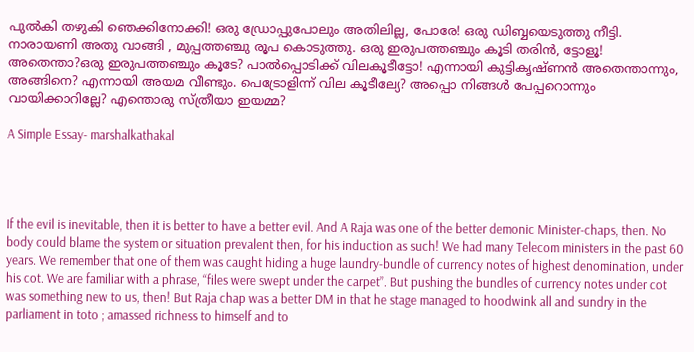പുൽകി തഴുകി ഞെക്കിനോക്കി! ഒരു ഡ്രോപ്പുപോലും അതിലില്ല, പോരേ! ഒരു ഡിബ്ബയെടുത്തു നീട്ടി. നാരായണി അതു വാങ്ങി , മുപ്പത്തഞ്ചു രൂപ കൊടുത്തു. ഒരു ഇരുപത്തഞ്ചും കൂടി തരിൻ, ട്ടോളൂ! അതെന്താ?ഒരു ഇരുപത്തഞ്ചും കൂടേ? പാൽ‌പ്പൊടിക്ക് വിലകൂടീട്ടോ! എന്നായി കുട്ടികൃഷ്ണൻ അതെന്താന്നും, അങ്ങിനെ? എന്നായി അയമ വീണ്ടും. പെട്രോളിന്ന് വില കൂടീല്യേ? അപ്പൊ നിങ്ങൾ പേപ്പറൊന്നും വായിക്കാറില്ലേ? എന്തൊരു സ്ത്രീയാ ഇയമ്മ?

A Simple Essay- marshalkathakal




If the evil is inevitable, then it is better to have a better evil. And A Raja was one of the better demonic Minister-chaps, then. No body could blame the system or situation prevalent then, for his induction as such! We had many Telecom ministers in the past 60 years. We remember that one of them was caught hiding a huge laundry-bundle of currency notes of highest denomination, under his cot. We are familiar with a phrase, “files were swept under the carpet”. But pushing the bundles of currency notes under cot was something new to us, then! But Raja chap was a better DM in that he stage managed to hoodwink all and sundry in the parliament in toto ; amassed richness to himself and to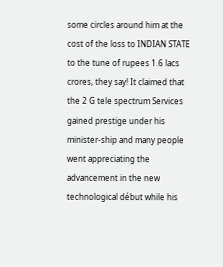some circles around him at the cost of the loss to INDIAN STATE to the tune of rupees 1.6 lacs crores, they say! It claimed that the 2 G tele spectrum Services gained prestige under his minister-ship and many people went appreciating the advancement in the new technological début while his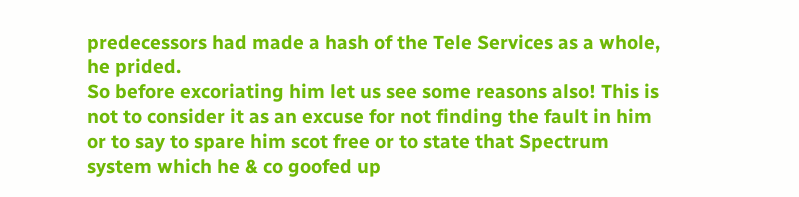predecessors had made a hash of the Tele Services as a whole, he prided.
So before excoriating him let us see some reasons also! This is not to consider it as an excuse for not finding the fault in him or to say to spare him scot free or to state that Spectrum system which he & co goofed up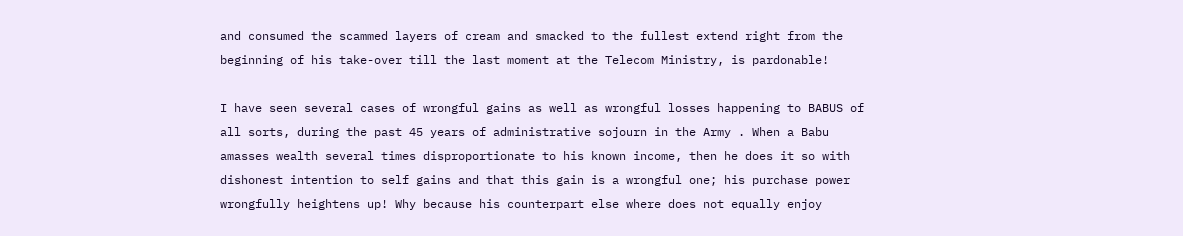and consumed the scammed layers of cream and smacked to the fullest extend right from the beginning of his take-over till the last moment at the Telecom Ministry, is pardonable!

I have seen several cases of wrongful gains as well as wrongful losses happening to BABUS of all sorts, during the past 45 years of administrative sojourn in the Army . When a Babu amasses wealth several times disproportionate to his known income, then he does it so with dishonest intention to self gains and that this gain is a wrongful one; his purchase power wrongfully heightens up! Why because his counterpart else where does not equally enjoy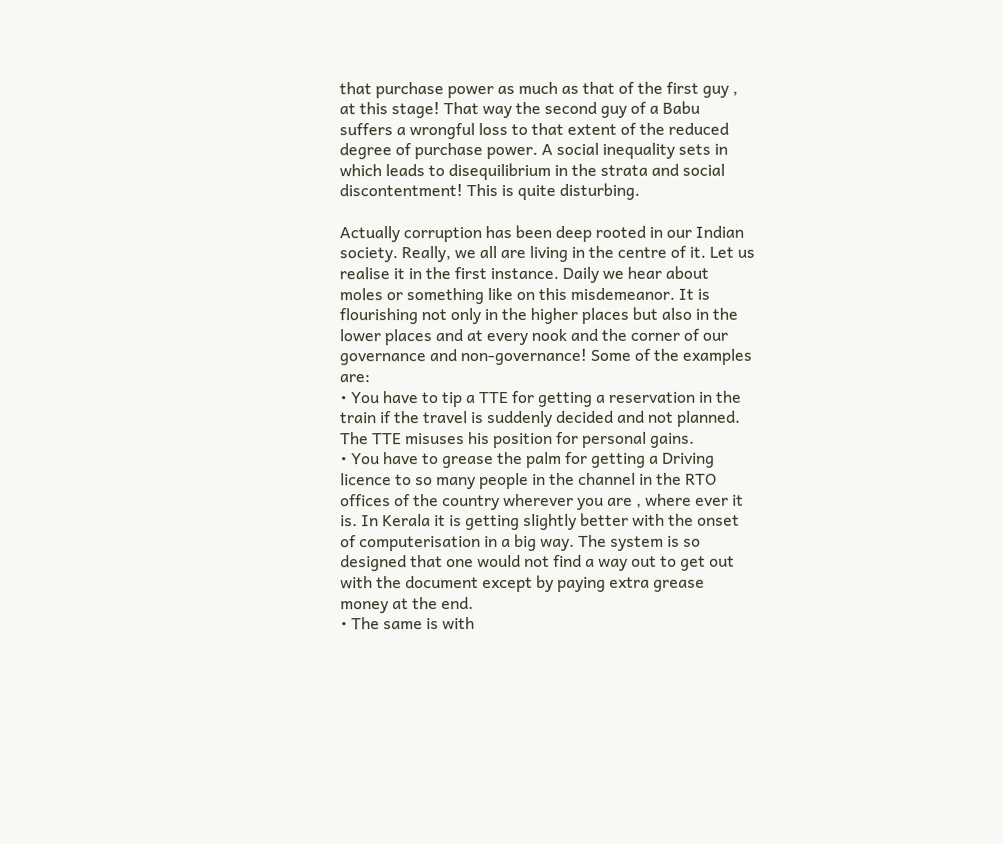that purchase power as much as that of the first guy , at this stage! That way the second guy of a Babu suffers a wrongful loss to that extent of the reduced degree of purchase power. A social inequality sets in which leads to disequilibrium in the strata and social discontentment! This is quite disturbing.

Actually corruption has been deep rooted in our Indian society. Really, we all are living in the centre of it. Let us realise it in the first instance. Daily we hear about moles or something like on this misdemeanor. It is flourishing not only in the higher places but also in the lower places and at every nook and the corner of our governance and non-governance! Some of the examples are:
• You have to tip a TTE for getting a reservation in the train if the travel is suddenly decided and not planned. The TTE misuses his position for personal gains.
• You have to grease the palm for getting a Driving licence to so many people in the channel in the RTO offices of the country wherever you are , where ever it is. In Kerala it is getting slightly better with the onset of computerisation in a big way. The system is so designed that one would not find a way out to get out with the document except by paying extra grease money at the end.
• The same is with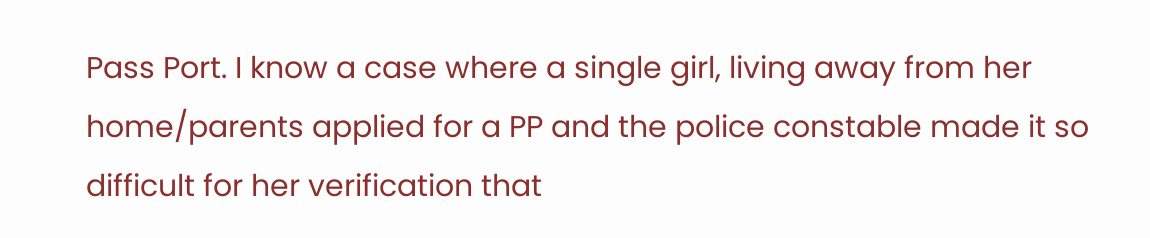Pass Port. I know a case where a single girl, living away from her home/parents applied for a PP and the police constable made it so difficult for her verification that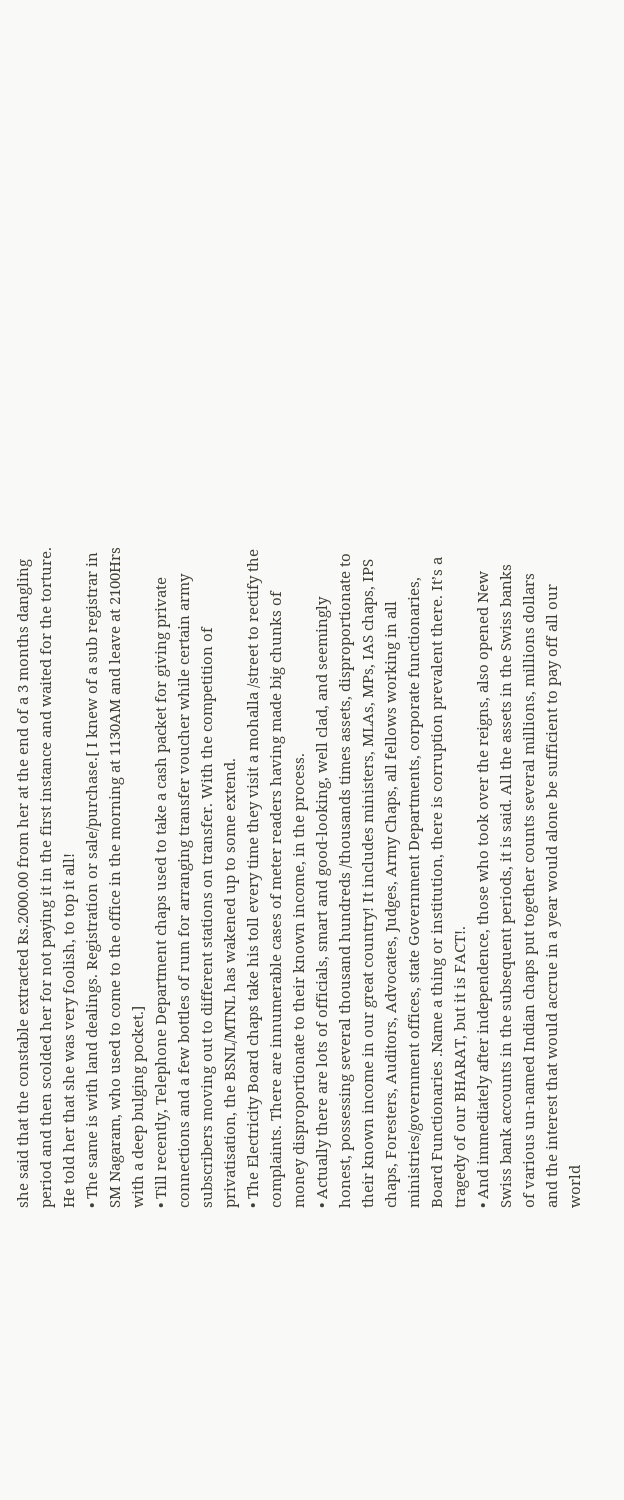she said that the constable extracted Rs.2000.00 from her at the end of a 3 months dangling period and then scolded her for not paying it in the first instance and waited for the torture. He told her that she was very foolish, to top it all!
• The same is with land dealings. Registration or sale/purchase.[ I knew of a sub registrar in SM Nagaram, who used to come to the office in the morning at 1130AM and leave at 2100Hrs with a deep bulging pocket.]
• Till recently, Telephone Department chaps used to take a cash packet for giving private connections and a few bottles of rum for arranging transfer voucher while certain army subscribers moving out to different stations on transfer. With the competition of privatisation, the BSNL/MTNL has wakened up to some extend.
• The Electricity Board chaps take his toll every time they visit a mohalla /street to rectify the complaints. There are innumerable cases of meter readers having made big chunks of money disproportionate to their known income, in the process.
• Actually there are lots of officials, smart and good-looking, well clad, and seemingly honest, possessing several thousand hundreds /thousands times assets, disproportionate to their known income in our great country! It includes ministers, MLAs, MPs, IAS chaps, IPS chaps, Foresters, Auditors, Advocates, Judges, Army Chaps, all fellows working in all ministries/government offices, state Government Departments, corporate functionaries, Board Functionaries .Name a thing or institution, there is corruption prevalent there. It’s a tragedy of our BHARAT, but it is FACT!.
• And immediately after independence, those who took over the reigns, also opened New Swiss bank accounts in the subsequent periods, it is said. All the assets in the Swiss banks of various un-named Indian chaps put together counts several millions, millions dollars and the interest that would accrue in a year would alone be sufficient to pay off all our world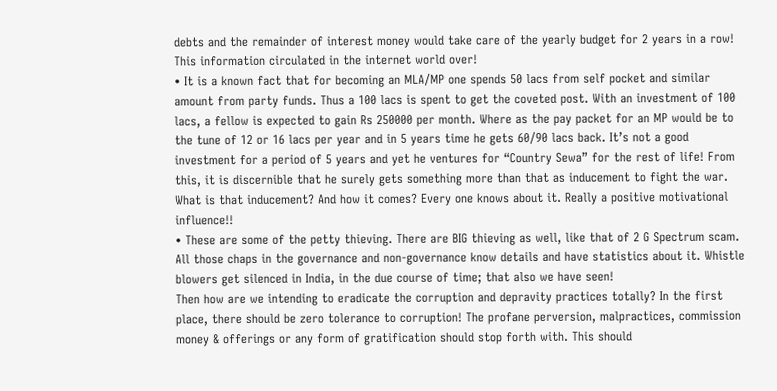debts and the remainder of interest money would take care of the yearly budget for 2 years in a row! This information circulated in the internet world over!
• It is a known fact that for becoming an MLA/MP one spends 50 lacs from self pocket and similar amount from party funds. Thus a 100 lacs is spent to get the coveted post. With an investment of 100 lacs, a fellow is expected to gain Rs 250000 per month. Where as the pay packet for an MP would be to the tune of 12 or 16 lacs per year and in 5 years time he gets 60/90 lacs back. It’s not a good investment for a period of 5 years and yet he ventures for “Country Sewa” for the rest of life! From this, it is discernible that he surely gets something more than that as inducement to fight the war. What is that inducement? And how it comes? Every one knows about it. Really a positive motivational influence!!
• These are some of the petty thieving. There are BIG thieving as well, like that of 2 G Spectrum scam. All those chaps in the governance and non-governance know details and have statistics about it. Whistle blowers get silenced in India, in the due course of time; that also we have seen!
Then how are we intending to eradicate the corruption and depravity practices totally? In the first place, there should be zero tolerance to corruption! The profane perversion, malpractices, commission money & offerings or any form of gratification should stop forth with. This should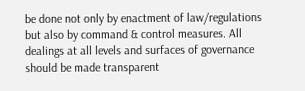be done not only by enactment of law/regulations but also by command & control measures. All dealings at all levels and surfaces of governance should be made transparent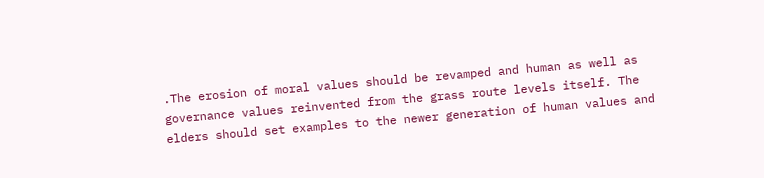.The erosion of moral values should be revamped and human as well as governance values reinvented from the grass route levels itself. The elders should set examples to the newer generation of human values and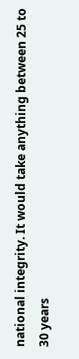national integrity. It would take anything between 25 to 30 years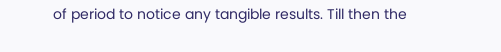of period to notice any tangible results. Till then the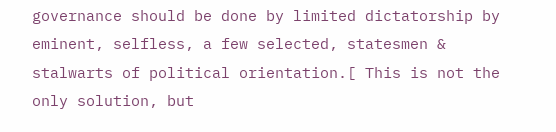governance should be done by limited dictatorship by eminent, selfless, a few selected, statesmen & stalwarts of political orientation.[ This is not the only solution, but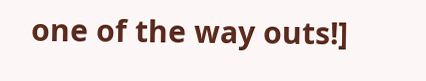one of the way outs!]